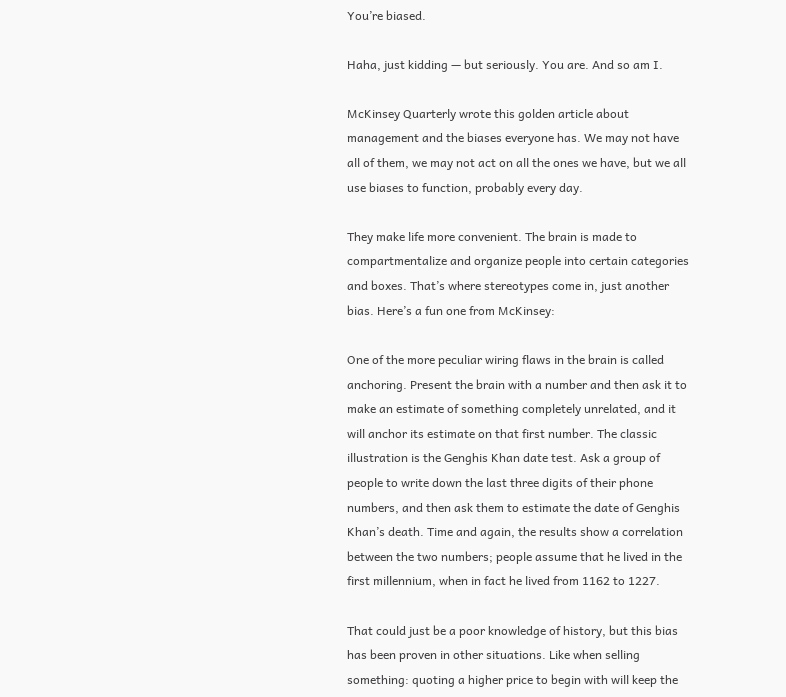You’re biased.

Haha, just kidding — but seriously. You are. And so am I.

McKinsey Quarterly wrote this golden article about management and the biases everyone has. We may not have all of them, we may not act on all the ones we have, but we all use biases to function, probably every day.

They make life more convenient. The brain is made to compartmentalize and organize people into certain categories and boxes. That’s where stereotypes come in, just another bias. Here’s a fun one from McKinsey:

One of the more peculiar wiring flaws in the brain is called anchoring. Present the brain with a number and then ask it to make an estimate of something completely unrelated, and it will anchor its estimate on that first number. The classic illustration is the Genghis Khan date test. Ask a group of people to write down the last three digits of their phone numbers, and then ask them to estimate the date of Genghis Khan’s death. Time and again, the results show a correlation between the two numbers; people assume that he lived in the first millennium, when in fact he lived from 1162 to 1227.

That could just be a poor knowledge of history, but this bias has been proven in other situations. Like when selling something: quoting a higher price to begin with will keep the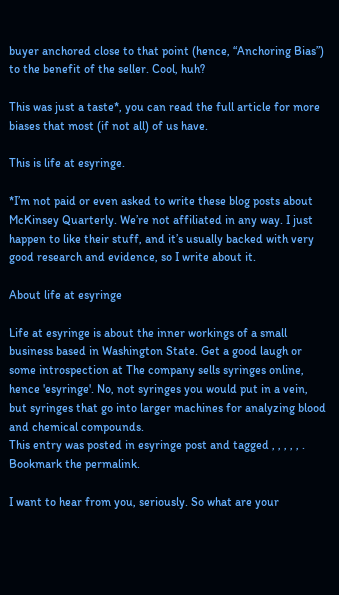buyer anchored close to that point (hence, “Anchoring Bias”) to the benefit of the seller. Cool, huh?

This was just a taste*, you can read the full article for more biases that most (if not all) of us have.

This is life at esyringe.

*I’m not paid or even asked to write these blog posts about McKinsey Quarterly. We’re not affiliated in any way. I just happen to like their stuff, and it’s usually backed with very good research and evidence, so I write about it.

About life at esyringe

Life at esyringe is about the inner workings of a small business based in Washington State. Get a good laugh or some introspection at The company sells syringes online, hence 'esyringe'. No, not syringes you would put in a vein, but syringes that go into larger machines for analyzing blood and chemical compounds.
This entry was posted in esyringe post and tagged , , , , , . Bookmark the permalink.

I want to hear from you, seriously. So what are your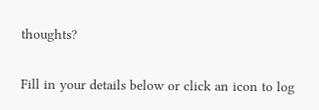thoughts?

Fill in your details below or click an icon to log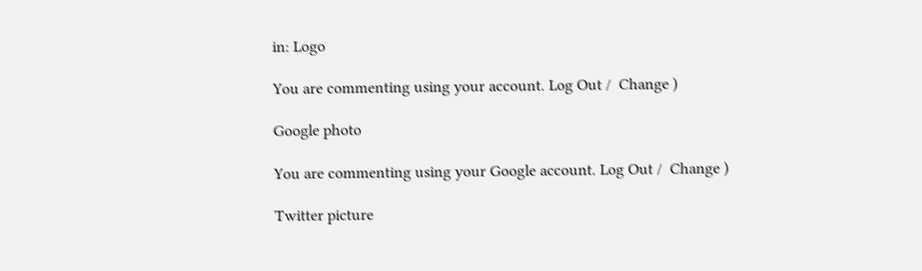in: Logo

You are commenting using your account. Log Out /  Change )

Google photo

You are commenting using your Google account. Log Out /  Change )

Twitter picture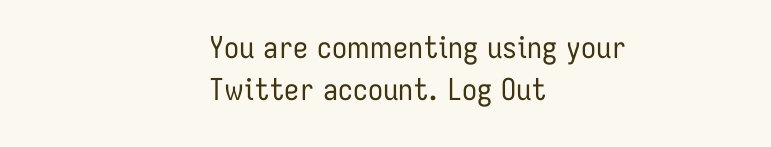You are commenting using your Twitter account. Log Out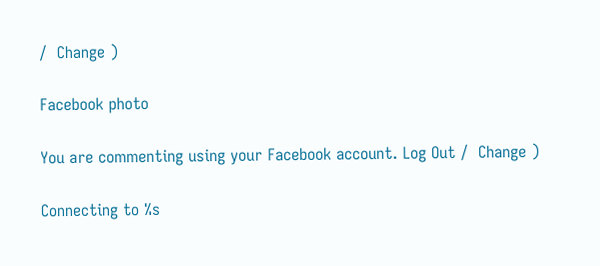/  Change )

Facebook photo

You are commenting using your Facebook account. Log Out /  Change )

Connecting to %s